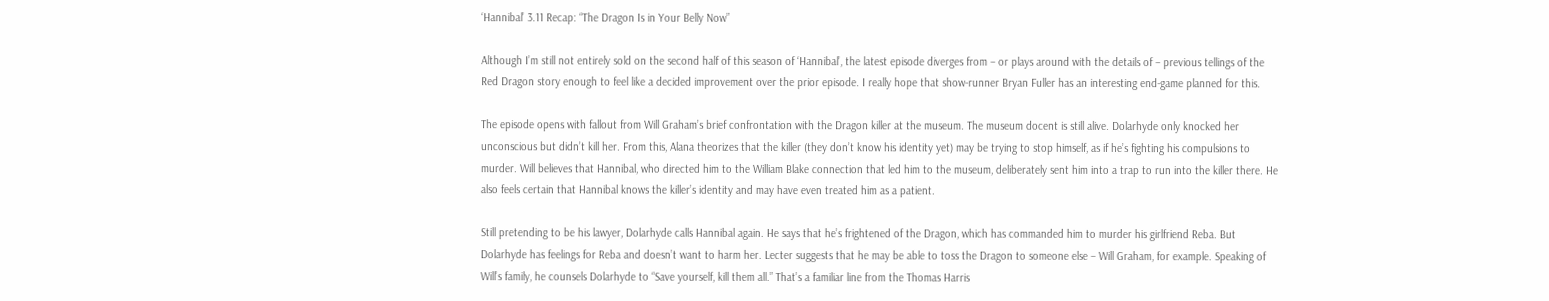‘Hannibal’ 3.11 Recap: “The Dragon Is in Your Belly Now”

Although I’m still not entirely sold on the second half of this season of ‘Hannibal’, the latest episode diverges from – or plays around with the details of – previous tellings of the Red Dragon story enough to feel like a decided improvement over the prior episode. I really hope that show-runner Bryan Fuller has an interesting end-game planned for this.

The episode opens with fallout from Will Graham’s brief confrontation with the Dragon killer at the museum. The museum docent is still alive. Dolarhyde only knocked her unconscious but didn’t kill her. From this, Alana theorizes that the killer (they don’t know his identity yet) may be trying to stop himself, as if he’s fighting his compulsions to murder. Will believes that Hannibal, who directed him to the William Blake connection that led him to the museum, deliberately sent him into a trap to run into the killer there. He also feels certain that Hannibal knows the killer’s identity and may have even treated him as a patient.

Still pretending to be his lawyer, Dolarhyde calls Hannibal again. He says that he’s frightened of the Dragon, which has commanded him to murder his girlfriend Reba. But Dolarhyde has feelings for Reba and doesn’t want to harm her. Lecter suggests that he may be able to toss the Dragon to someone else – Will Graham, for example. Speaking of Will’s family, he counsels Dolarhyde to “Save yourself, kill them all.” That’s a familiar line from the Thomas Harris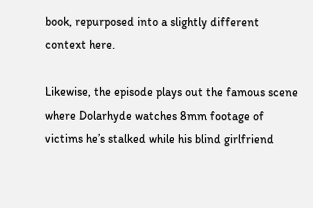book, repurposed into a slightly different context here.

Likewise, the episode plays out the famous scene where Dolarhyde watches 8mm footage of victims he’s stalked while his blind girlfriend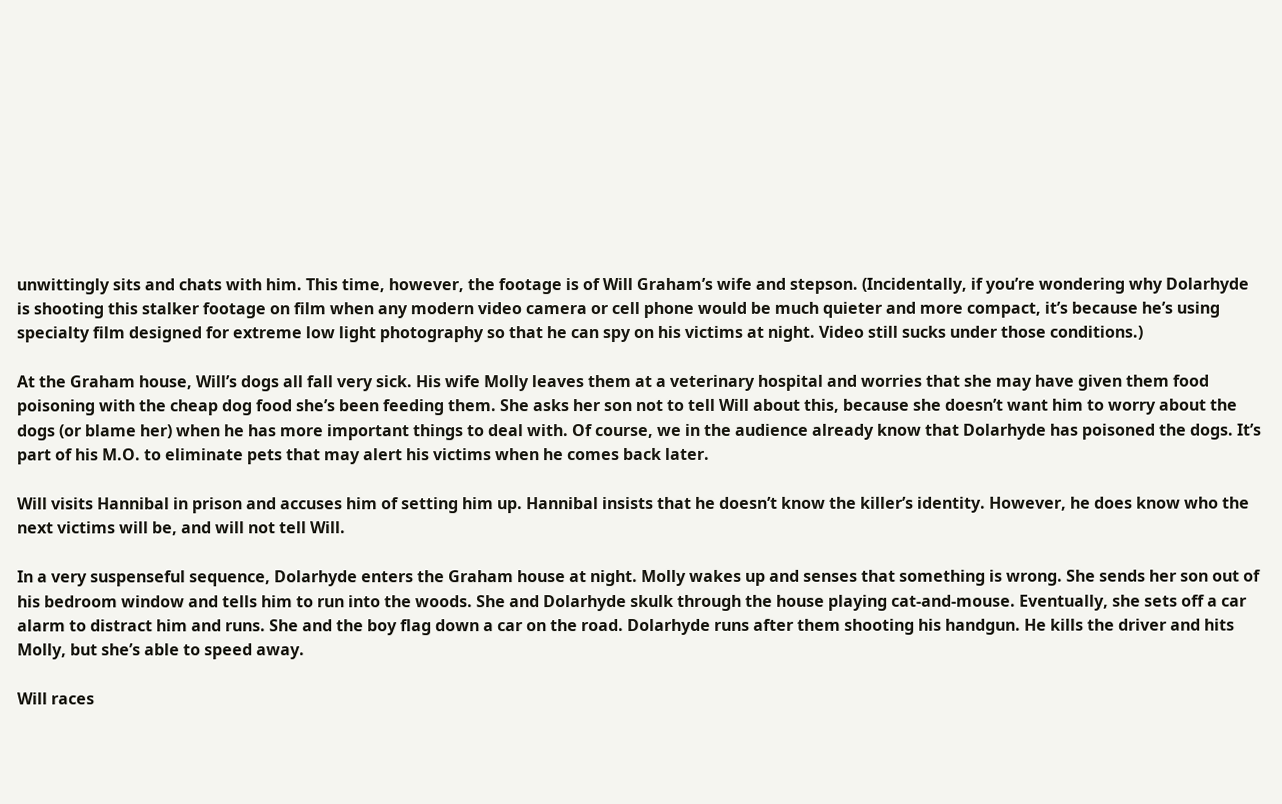unwittingly sits and chats with him. This time, however, the footage is of Will Graham’s wife and stepson. (Incidentally, if you’re wondering why Dolarhyde is shooting this stalker footage on film when any modern video camera or cell phone would be much quieter and more compact, it’s because he’s using specialty film designed for extreme low light photography so that he can spy on his victims at night. Video still sucks under those conditions.)

At the Graham house, Will’s dogs all fall very sick. His wife Molly leaves them at a veterinary hospital and worries that she may have given them food poisoning with the cheap dog food she’s been feeding them. She asks her son not to tell Will about this, because she doesn’t want him to worry about the dogs (or blame her) when he has more important things to deal with. Of course, we in the audience already know that Dolarhyde has poisoned the dogs. It’s part of his M.O. to eliminate pets that may alert his victims when he comes back later.

Will visits Hannibal in prison and accuses him of setting him up. Hannibal insists that he doesn’t know the killer’s identity. However, he does know who the next victims will be, and will not tell Will.

In a very suspenseful sequence, Dolarhyde enters the Graham house at night. Molly wakes up and senses that something is wrong. She sends her son out of his bedroom window and tells him to run into the woods. She and Dolarhyde skulk through the house playing cat-and-mouse. Eventually, she sets off a car alarm to distract him and runs. She and the boy flag down a car on the road. Dolarhyde runs after them shooting his handgun. He kills the driver and hits Molly, but she’s able to speed away.

Will races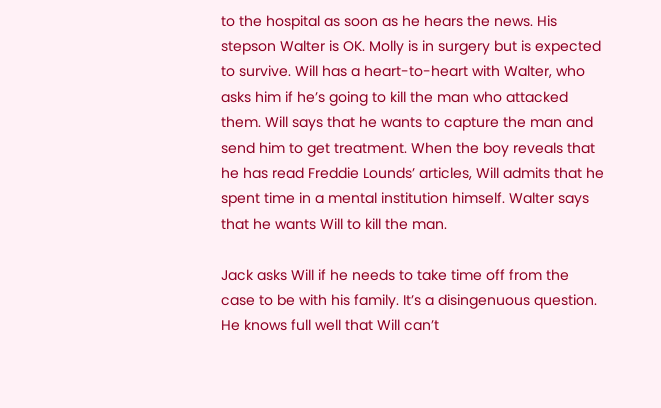to the hospital as soon as he hears the news. His stepson Walter is OK. Molly is in surgery but is expected to survive. Will has a heart-to-heart with Walter, who asks him if he’s going to kill the man who attacked them. Will says that he wants to capture the man and send him to get treatment. When the boy reveals that he has read Freddie Lounds’ articles, Will admits that he spent time in a mental institution himself. Walter says that he wants Will to kill the man.

Jack asks Will if he needs to take time off from the case to be with his family. It’s a disingenuous question. He knows full well that Will can’t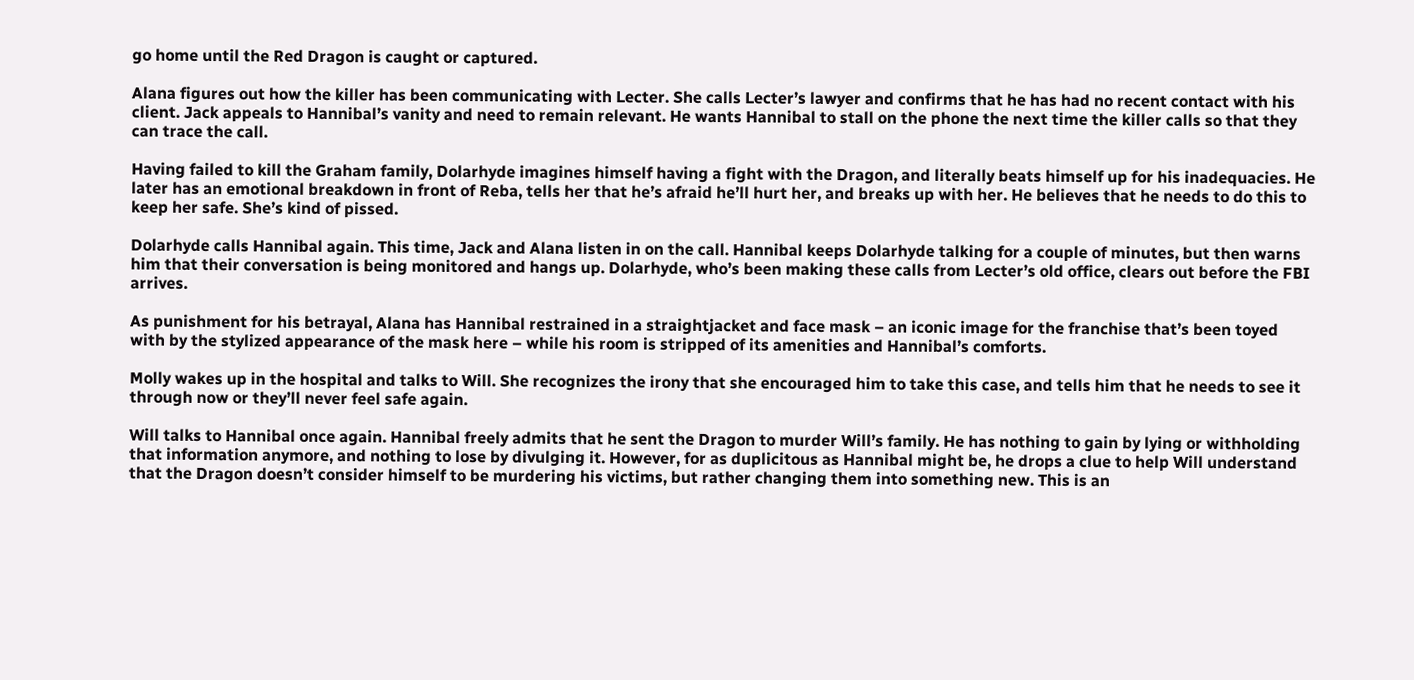go home until the Red Dragon is caught or captured.

Alana figures out how the killer has been communicating with Lecter. She calls Lecter’s lawyer and confirms that he has had no recent contact with his client. Jack appeals to Hannibal’s vanity and need to remain relevant. He wants Hannibal to stall on the phone the next time the killer calls so that they can trace the call.

Having failed to kill the Graham family, Dolarhyde imagines himself having a fight with the Dragon, and literally beats himself up for his inadequacies. He later has an emotional breakdown in front of Reba, tells her that he’s afraid he’ll hurt her, and breaks up with her. He believes that he needs to do this to keep her safe. She’s kind of pissed.

Dolarhyde calls Hannibal again. This time, Jack and Alana listen in on the call. Hannibal keeps Dolarhyde talking for a couple of minutes, but then warns him that their conversation is being monitored and hangs up. Dolarhyde, who’s been making these calls from Lecter’s old office, clears out before the FBI arrives.

As punishment for his betrayal, Alana has Hannibal restrained in a straightjacket and face mask – an iconic image for the franchise that’s been toyed with by the stylized appearance of the mask here – while his room is stripped of its amenities and Hannibal’s comforts.

Molly wakes up in the hospital and talks to Will. She recognizes the irony that she encouraged him to take this case, and tells him that he needs to see it through now or they’ll never feel safe again.

Will talks to Hannibal once again. Hannibal freely admits that he sent the Dragon to murder Will’s family. He has nothing to gain by lying or withholding that information anymore, and nothing to lose by divulging it. However, for as duplicitous as Hannibal might be, he drops a clue to help Will understand that the Dragon doesn’t consider himself to be murdering his victims, but rather changing them into something new. This is an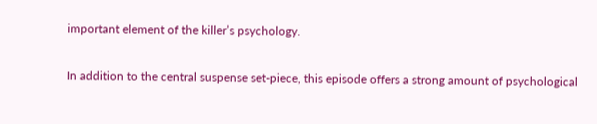important element of the killer’s psychology.

In addition to the central suspense set-piece, this episode offers a strong amount of psychological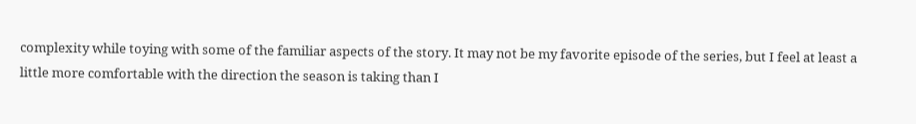complexity while toying with some of the familiar aspects of the story. It may not be my favorite episode of the series, but I feel at least a little more comfortable with the direction the season is taking than I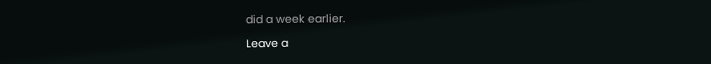did a week earlier.

Leave a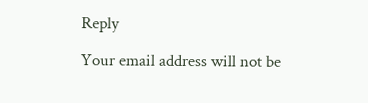Reply

Your email address will not be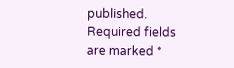published. Required fields are marked *